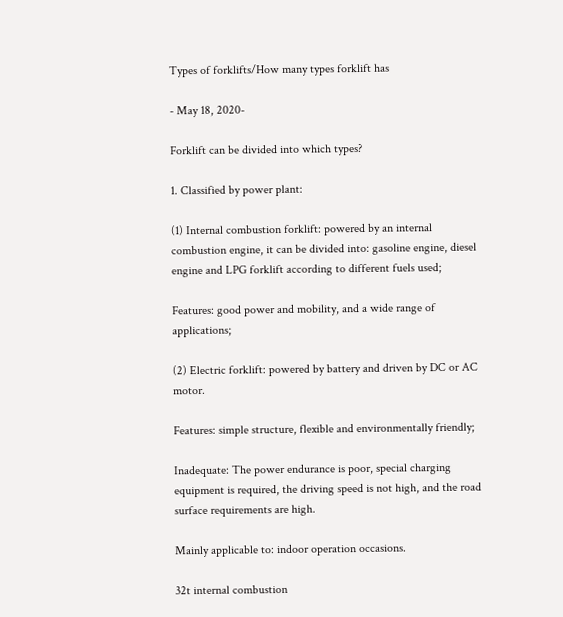Types of forklifts/How many types forklift has

- May 18, 2020-

Forklift can be divided into which types?

1. Classified by power plant:

(1) Internal combustion forklift: powered by an internal combustion engine, it can be divided into: gasoline engine, diesel engine and LPG forklift according to different fuels used;

Features: good power and mobility, and a wide range of applications;

(2) Electric forklift: powered by battery and driven by DC or AC motor.

Features: simple structure, flexible and environmentally friendly;

Inadequate: The power endurance is poor, special charging equipment is required, the driving speed is not high, and the road surface requirements are high.

Mainly applicable to: indoor operation occasions.

32t internal combustion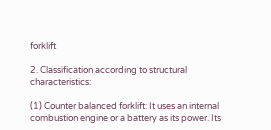forklift

2. Classification according to structural characteristics:

(1) Counter balanced forklift: It uses an internal combustion engine or a battery as its power. Its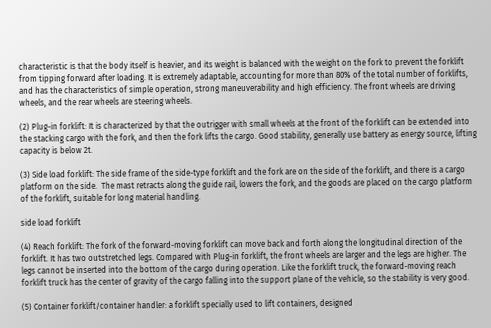characteristic is that the body itself is heavier, and its weight is balanced with the weight on the fork to prevent the forklift from tipping forward after loading. It is extremely adaptable, accounting for more than 80% of the total number of forklifts, and has the characteristics of simple operation, strong maneuverability and high efficiency. The front wheels are driving wheels, and the rear wheels are steering wheels.

(2) Plug-in forklift: It is characterized by that the outrigger with small wheels at the front of the forklift can be extended into the stacking cargo with the fork, and then the fork lifts the cargo. Good stability, generally use battery as energy source, lifting capacity is below 2t.

(3) Side load forklift: The side frame of the side-type forklift and the fork are on the side of the forklift, and there is a cargo platform on the side.  The mast retracts along the guide rail, lowers the fork, and the goods are placed on the cargo platform of the forklift, suitable for long material handling.

side load forklift

(4) Reach forklift: The fork of the forward-moving forklift can move back and forth along the longitudinal direction of the forklift. It has two outstretched legs. Compared with Plug-in forklift, the front wheels are larger and the legs are higher. The legs cannot be inserted into the bottom of the cargo during operation. Like the forklift truck, the forward-moving reach forklift truck has the center of gravity of the cargo falling into the support plane of the vehicle, so the stability is very good.

(5) Container forklift/container handler: a forklift specially used to lift containers, designed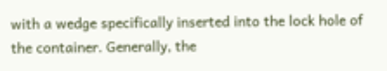with a wedge specifically inserted into the lock hole of the container. Generally, the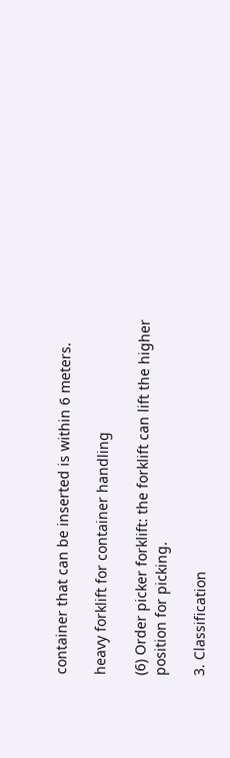container that can be inserted is within 6 meters.

heavy forklift for container handling

(6) Order picker forklift: the forklift can lift the higher position for picking.

3. Classification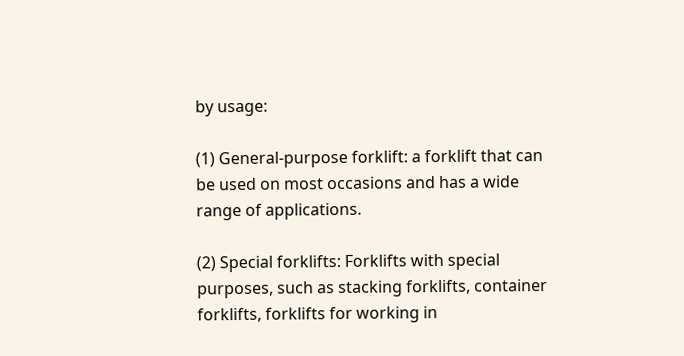by usage:

(1) General-purpose forklift: a forklift that can be used on most occasions and has a wide range of applications.

(2) Special forklifts: Forklifts with special purposes, such as stacking forklifts, container forklifts, forklifts for working in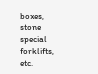boxes, stone special forklifts, etc.